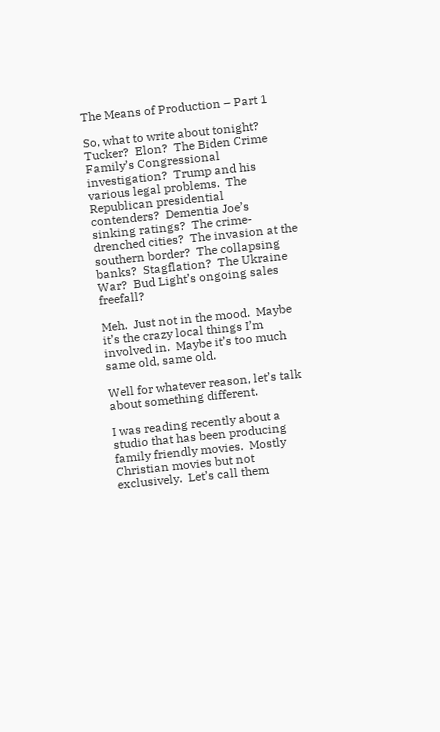The Means of Production – Part 1

So, what to write about tonight?  Tucker?  Elon?  The Biden Crime Family’s Congressional investigation?  Trump and his various legal problems.  The Republican presidential contenders?  Dementia Joe’s sinking ratings?  The crime-drenched cities?  The invasion at the southern border?  The collapsing banks?  Stagflation?  The Ukraine War?  Bud Light’s ongoing sales freefall?

Meh.  Just not in the mood.  Maybe it’s the crazy local things I’m involved in.  Maybe it’s too much same old, same old.

Well for whatever reason, let’s talk about something different.

I was reading recently about a studio that has been producing family friendly movies.  Mostly Christian movies but not exclusively.  Let’s call them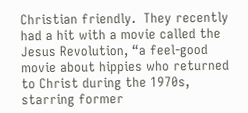Christian friendly.  They recently had a hit with a movie called the Jesus Revolution, “a feel-good movie about hippies who returned to Christ during the 1970s, starring former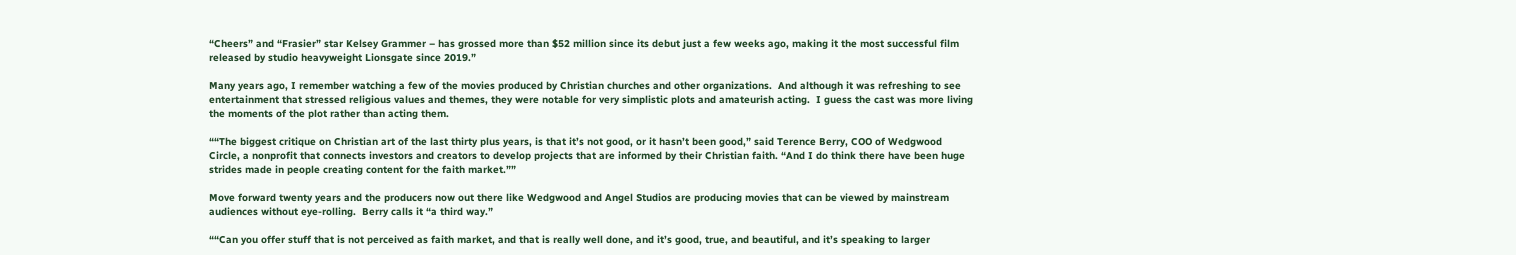“Cheers” and “Frasier” star Kelsey Grammer – has grossed more than $52 million since its debut just a few weeks ago, making it the most successful film released by studio heavyweight Lionsgate since 2019.”

Many years ago, I remember watching a few of the movies produced by Christian churches and other organizations.  And although it was refreshing to see entertainment that stressed religious values and themes, they were notable for very simplistic plots and amateurish acting.  I guess the cast was more living the moments of the plot rather than acting them.

““The biggest critique on Christian art of the last thirty plus years, is that it’s not good, or it hasn’t been good,” said Terence Berry, COO of Wedgwood Circle, a nonprofit that connects investors and creators to develop projects that are informed by their Christian faith. “And I do think there have been huge strides made in people creating content for the faith market.””

Move forward twenty years and the producers now out there like Wedgwood and Angel Studios are producing movies that can be viewed by mainstream audiences without eye-rolling.  Berry calls it “a third way.”

““Can you offer stuff that is not perceived as faith market, and that is really well done, and it’s good, true, and beautiful, and it’s speaking to larger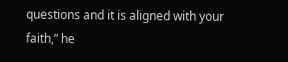questions and it is aligned with your faith,” he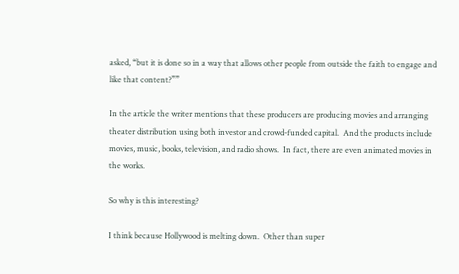asked, “but it is done so in a way that allows other people from outside the faith to engage and like that content?””

In the article the writer mentions that these producers are producing movies and arranging theater distribution using both investor and crowd-funded capital.  And the products include movies, music, books, television, and radio shows.  In fact, there are even animated movies in the works.

So why is this interesting?

I think because Hollywood is melting down.  Other than super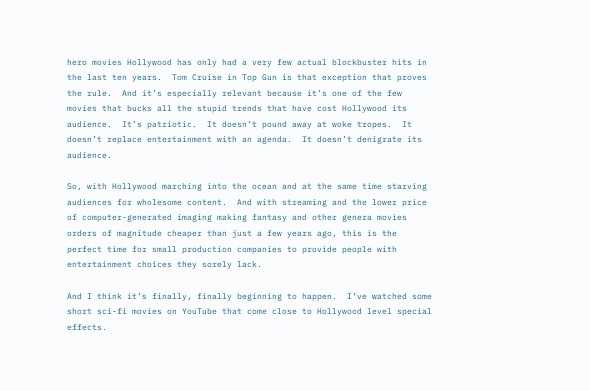hero movies Hollywood has only had a very few actual blockbuster hits in the last ten years.  Tom Cruise in Top Gun is that exception that proves the rule.  And it’s especially relevant because it’s one of the few movies that bucks all the stupid trends that have cost Hollywood its audience.  It’s patriotic.  It doesn’t pound away at woke tropes.  It doesn’t replace entertainment with an agenda.  It doesn’t denigrate its audience.

So, with Hollywood marching into the ocean and at the same time starving audiences for wholesome content.  And with streaming and the lower price of computer-generated imaging making fantasy and other genera movies orders of magnitude cheaper than just a few years ago, this is the perfect time for small production companies to provide people with entertainment choices they sorely lack.

And I think it’s finally, finally beginning to happen.  I’ve watched some short sci-fi movies on YouTube that come close to Hollywood level special effects.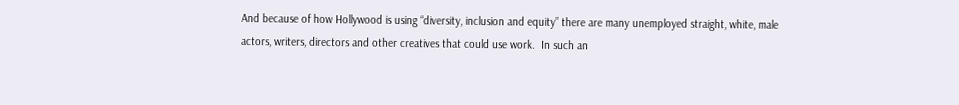And because of how Hollywood is using “diversity, inclusion and equity” there are many unemployed straight, white, male actors, writers, directors and other creatives that could use work.  In such an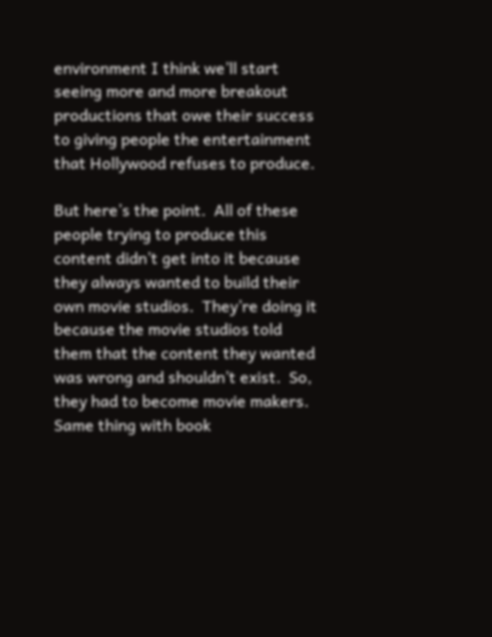environment I think we’ll start seeing more and more breakout productions that owe their success to giving people the entertainment that Hollywood refuses to produce.

But here’s the point.  All of these people trying to produce this content didn’t get into it because they always wanted to build their own movie studios.  They’re doing it because the movie studios told them that the content they wanted was wrong and shouldn’t exist.  So, they had to become movie makers.  Same thing with book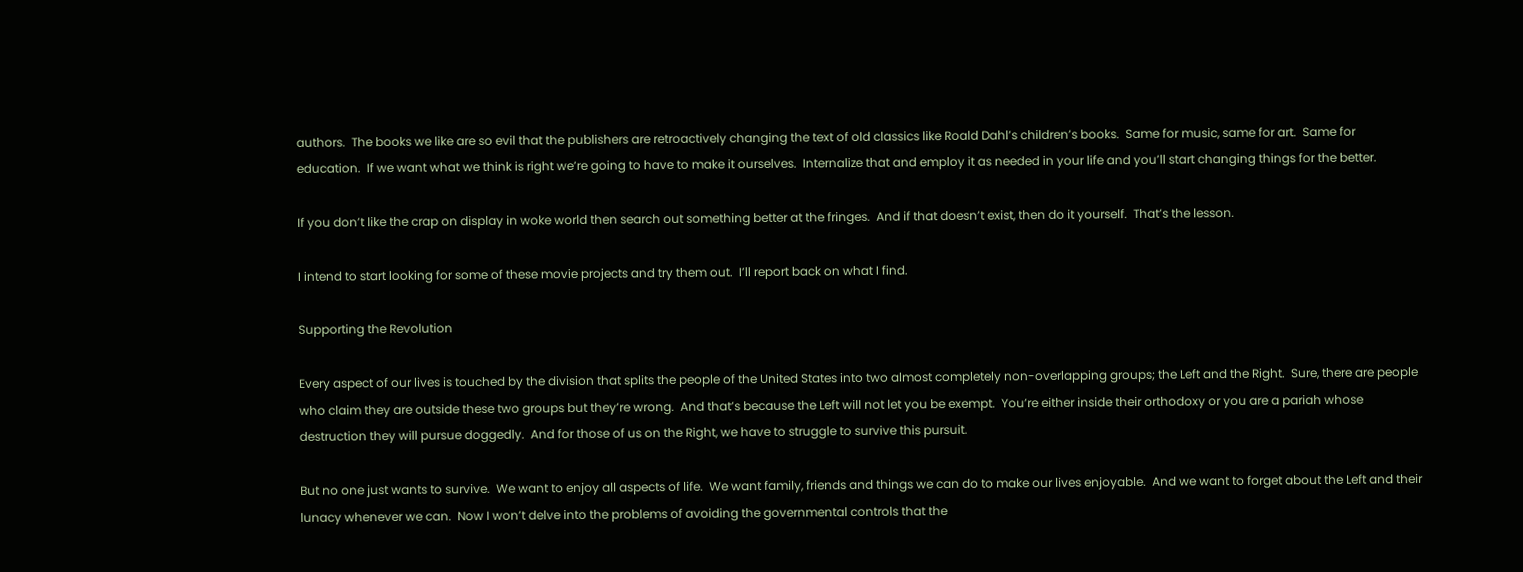authors.  The books we like are so evil that the publishers are retroactively changing the text of old classics like Roald Dahl’s children’s books.  Same for music, same for art.  Same for education.  If we want what we think is right we’re going to have to make it ourselves.  Internalize that and employ it as needed in your life and you’ll start changing things for the better.

If you don’t like the crap on display in woke world then search out something better at the fringes.  And if that doesn’t exist, then do it yourself.  That’s the lesson.

I intend to start looking for some of these movie projects and try them out.  I’ll report back on what I find.

Supporting the Revolution

Every aspect of our lives is touched by the division that splits the people of the United States into two almost completely non-overlapping groups; the Left and the Right.  Sure, there are people who claim they are outside these two groups but they’re wrong.  And that’s because the Left will not let you be exempt.  You’re either inside their orthodoxy or you are a pariah whose destruction they will pursue doggedly.  And for those of us on the Right, we have to struggle to survive this pursuit.

But no one just wants to survive.  We want to enjoy all aspects of life.  We want family, friends and things we can do to make our lives enjoyable.  And we want to forget about the Left and their lunacy whenever we can.  Now I won’t delve into the problems of avoiding the governmental controls that the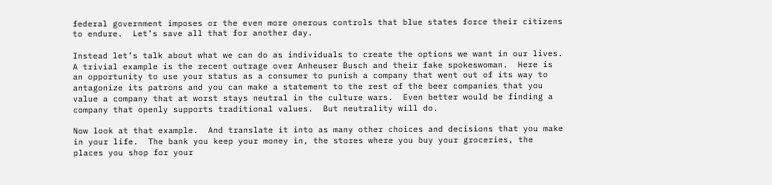federal government imposes or the even more onerous controls that blue states force their citizens to endure.  Let’s save all that for another day.

Instead let’s talk about what we can do as individuals to create the options we want in our lives.  A trivial example is the recent outrage over Anheuser Busch and their fake spokeswoman.  Here is an opportunity to use your status as a consumer to punish a company that went out of its way to antagonize its patrons and you can make a statement to the rest of the beer companies that you value a company that at worst stays neutral in the culture wars.  Even better would be finding a company that openly supports traditional values.  But neutrality will do.

Now look at that example.  And translate it into as many other choices and decisions that you make in your life.  The bank you keep your money in, the stores where you buy your groceries, the places you shop for your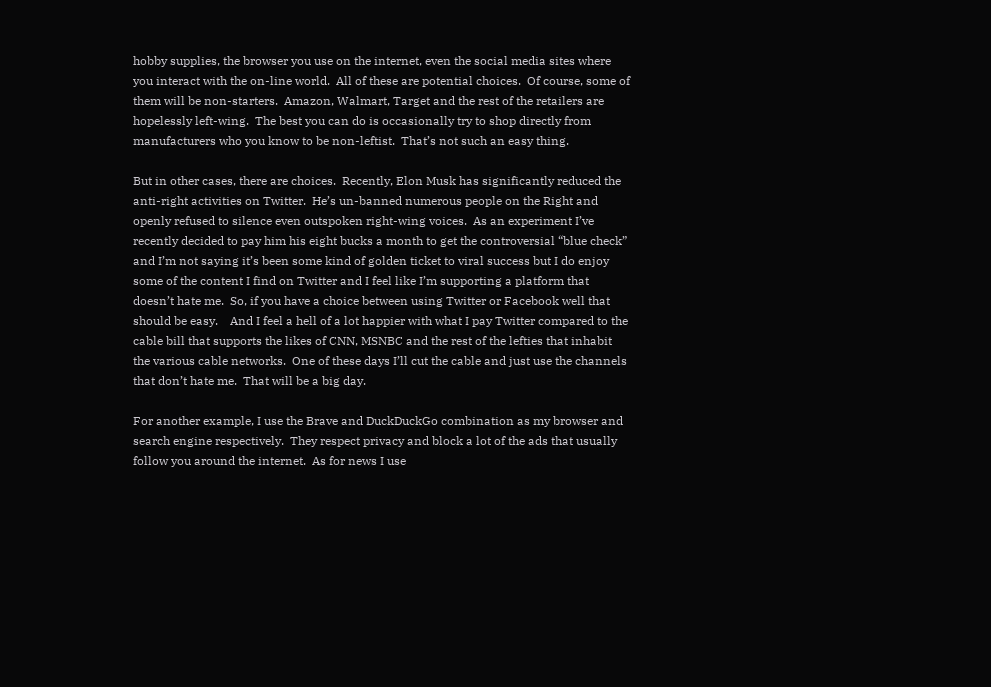hobby supplies, the browser you use on the internet, even the social media sites where you interact with the on-line world.  All of these are potential choices.  Of course, some of them will be non-starters.  Amazon, Walmart, Target and the rest of the retailers are hopelessly left-wing.  The best you can do is occasionally try to shop directly from manufacturers who you know to be non-leftist.  That’s not such an easy thing.

But in other cases, there are choices.  Recently, Elon Musk has significantly reduced the anti-right activities on Twitter.  He’s un-banned numerous people on the Right and openly refused to silence even outspoken right-wing voices.  As an experiment I’ve recently decided to pay him his eight bucks a month to get the controversial “blue check” and I’m not saying it’s been some kind of golden ticket to viral success but I do enjoy some of the content I find on Twitter and I feel like I’m supporting a platform that doesn’t hate me.  So, if you have a choice between using Twitter or Facebook well that should be easy.    And I feel a hell of a lot happier with what I pay Twitter compared to the cable bill that supports the likes of CNN, MSNBC and the rest of the lefties that inhabit the various cable networks.  One of these days I’ll cut the cable and just use the channels that don’t hate me.  That will be a big day.

For another example, I use the Brave and DuckDuckGo combination as my browser and search engine respectively.  They respect privacy and block a lot of the ads that usually follow you around the internet.  As for news I use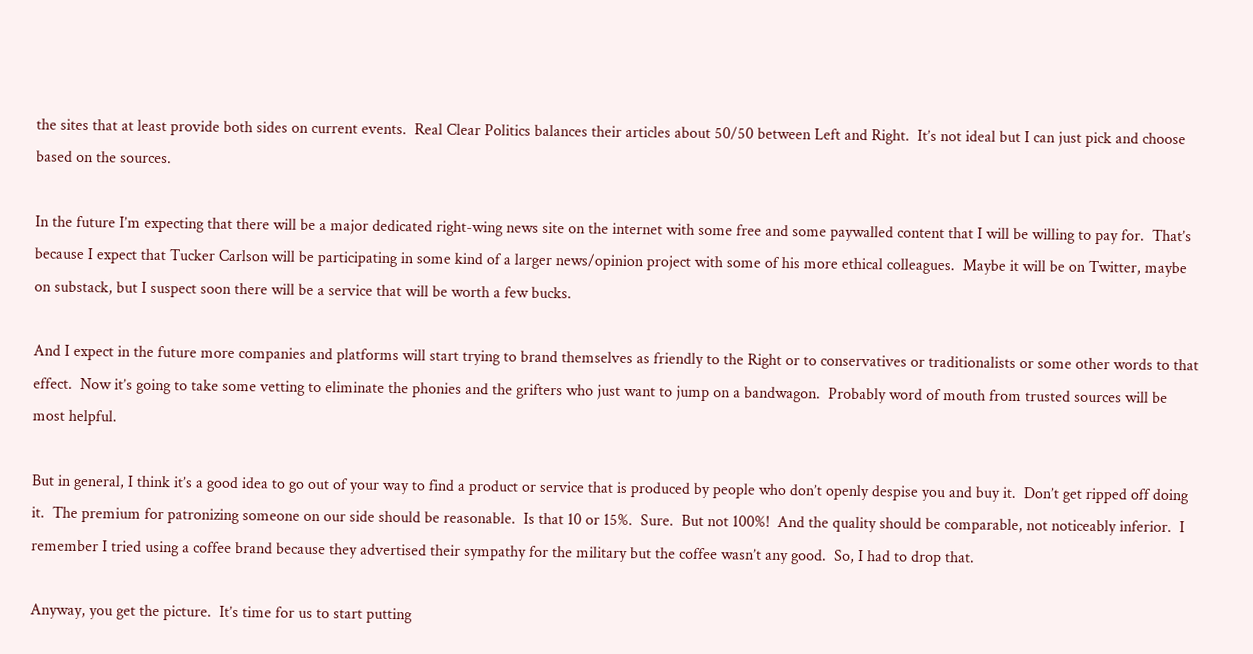the sites that at least provide both sides on current events.  Real Clear Politics balances their articles about 50/50 between Left and Right.  It’s not ideal but I can just pick and choose based on the sources.

In the future I’m expecting that there will be a major dedicated right-wing news site on the internet with some free and some paywalled content that I will be willing to pay for.  That’s because I expect that Tucker Carlson will be participating in some kind of a larger news/opinion project with some of his more ethical colleagues.  Maybe it will be on Twitter, maybe on substack, but I suspect soon there will be a service that will be worth a few bucks.

And I expect in the future more companies and platforms will start trying to brand themselves as friendly to the Right or to conservatives or traditionalists or some other words to that effect.  Now it’s going to take some vetting to eliminate the phonies and the grifters who just want to jump on a bandwagon.  Probably word of mouth from trusted sources will be most helpful.

But in general, I think it’s a good idea to go out of your way to find a product or service that is produced by people who don’t openly despise you and buy it.  Don’t get ripped off doing it.  The premium for patronizing someone on our side should be reasonable.  Is that 10 or 15%.  Sure.  But not 100%!  And the quality should be comparable, not noticeably inferior.  I remember I tried using a coffee brand because they advertised their sympathy for the military but the coffee wasn’t any good.  So, I had to drop that.

Anyway, you get the picture.  It’s time for us to start putting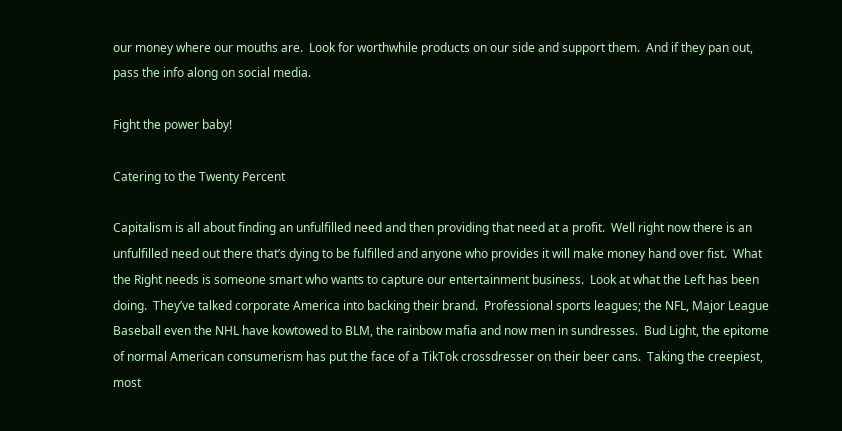our money where our mouths are.  Look for worthwhile products on our side and support them.  And if they pan out, pass the info along on social media.

Fight the power baby!

Catering to the Twenty Percent

Capitalism is all about finding an unfulfilled need and then providing that need at a profit.  Well right now there is an unfulfilled need out there that’s dying to be fulfilled and anyone who provides it will make money hand over fist.  What the Right needs is someone smart who wants to capture our entertainment business.  Look at what the Left has been doing.  They’ve talked corporate America into backing their brand.  Professional sports leagues; the NFL, Major League Baseball even the NHL have kowtowed to BLM, the rainbow mafia and now men in sundresses.  Bud Light, the epitome of normal American consumerism has put the face of a TikTok crossdresser on their beer cans.  Taking the creepiest, most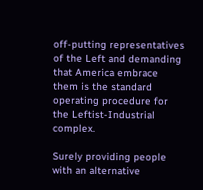off-putting representatives of the Left and demanding that America embrace them is the standard operating procedure for the Leftist-Industrial complex.

Surely providing people with an alternative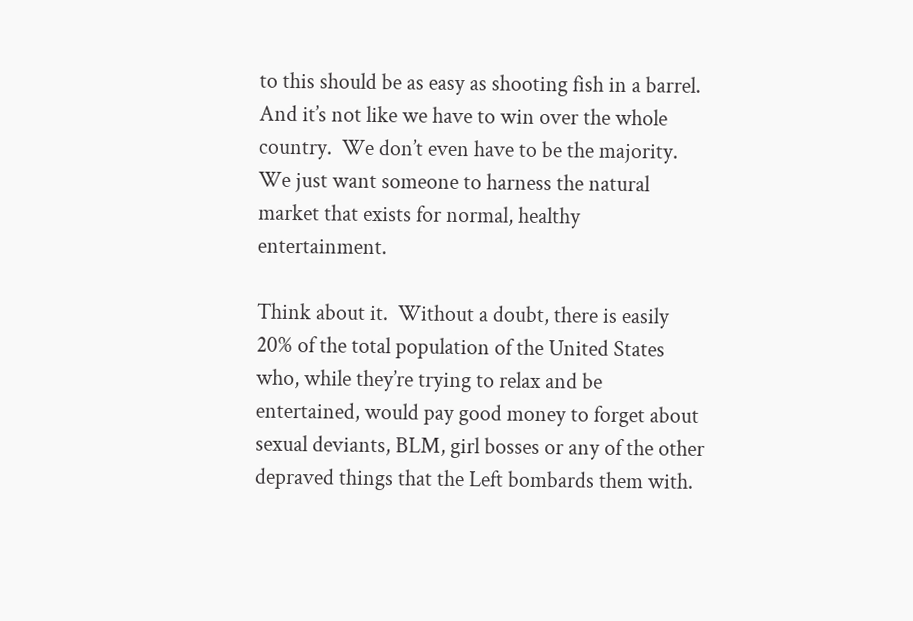to this should be as easy as shooting fish in a barrel.  And it’s not like we have to win over the whole country.  We don’t even have to be the majority.  We just want someone to harness the natural market that exists for normal, healthy entertainment.

Think about it.  Without a doubt, there is easily 20% of the total population of the United States who, while they’re trying to relax and be entertained, would pay good money to forget about sexual deviants, BLM, girl bosses or any of the other depraved things that the Left bombards them with.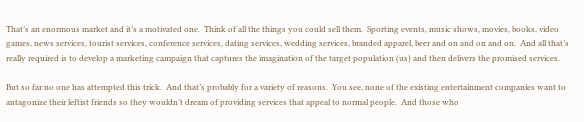That’s an enormous market and it’s a motivated one.  Think of all the things you could sell them.  Sporting events, music shows, movies, books, video games, news services, tourist services, conference services, dating services, wedding services, branded apparel, beer and on and on and on.  And all that’s really required is to develop a marketing campaign that captures the imagination of the target population (us) and then delivers the promised services.

But so far no one has attempted this trick.  And that’s probably for a variety of reasons.  You see, none of the existing entertainment companies want to antagonize their leftist friends so they wouldn’t dream of providing services that appeal to normal people.  And those who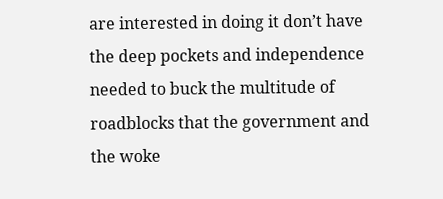are interested in doing it don’t have the deep pockets and independence needed to buck the multitude of roadblocks that the government and the woke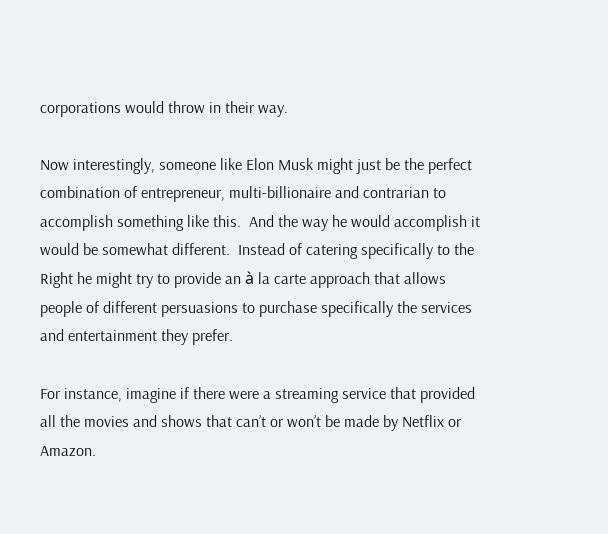corporations would throw in their way.

Now interestingly, someone like Elon Musk might just be the perfect combination of entrepreneur, multi-billionaire and contrarian to accomplish something like this.  And the way he would accomplish it would be somewhat different.  Instead of catering specifically to the Right he might try to provide an à la carte approach that allows people of different persuasions to purchase specifically the services and entertainment they prefer.

For instance, imagine if there were a streaming service that provided all the movies and shows that can’t or won’t be made by Netflix or Amazon.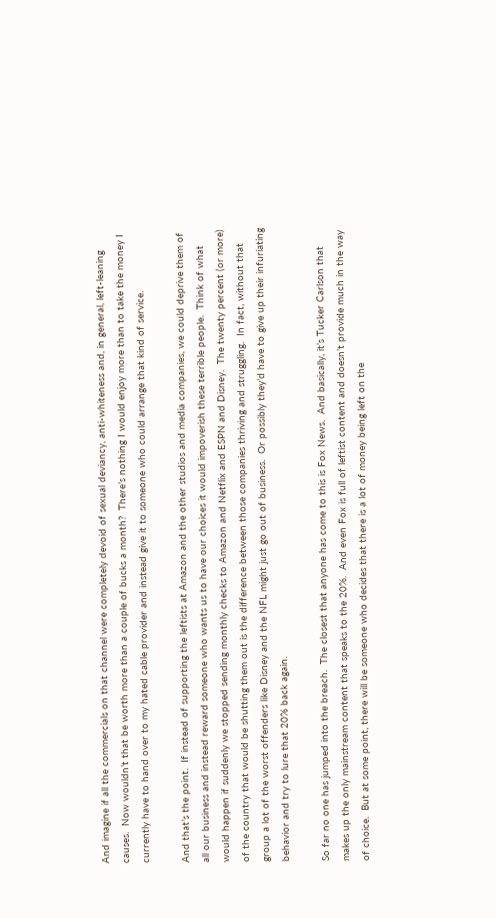And imagine if all the commercials on that channel were completely devoid of sexual deviancy, anti-whiteness and, in general, left-leaning causes.  Now wouldn’t that be worth more than a couple of bucks a month?  There’s nothing I would enjoy more than to take the money I currently have to hand over to my hated cable provider and instead give it to someone who could arrange that kind of service.

And that’s the point.  If instead of supporting the leftists at Amazon and the other studios and media companies, we could deprive them of all our business and instead reward someone who wants us to have our choices it would impoverish these terrible people.  Think of what would happen if suddenly we stopped sending monthly checks to Amazon and Netflix and ESPN and Disney.  The twenty percent (or more) of the country that would be shutting them out is the difference between those companies thriving and struggling.  In fact, without that group a lot of the worst offenders like Disney and the NFL might just go out of business.  Or possibly they’d have to give up their infuriating behavior and try to lure that 20% back again.

So far no one has jumped into the breach.  The closest that anyone has come to this is Fox News.  And basically, it’s Tucker Carlson that makes up the only mainstream content that speaks to the 20%.  And even Fox is full of leftist content and doesn’t provide much in the way of choice.  But at some point, there will be someone who decides that there is a lot of money being left on the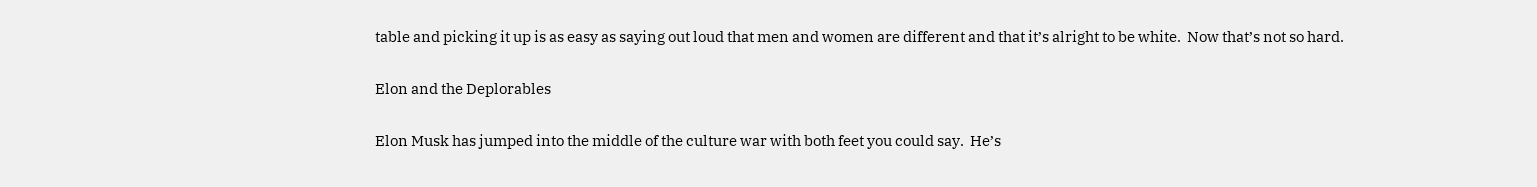table and picking it up is as easy as saying out loud that men and women are different and that it’s alright to be white.  Now that’s not so hard.

Elon and the Deplorables

Elon Musk has jumped into the middle of the culture war with both feet you could say.  He’s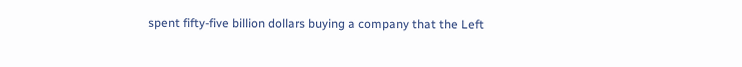spent fifty-five billion dollars buying a company that the Left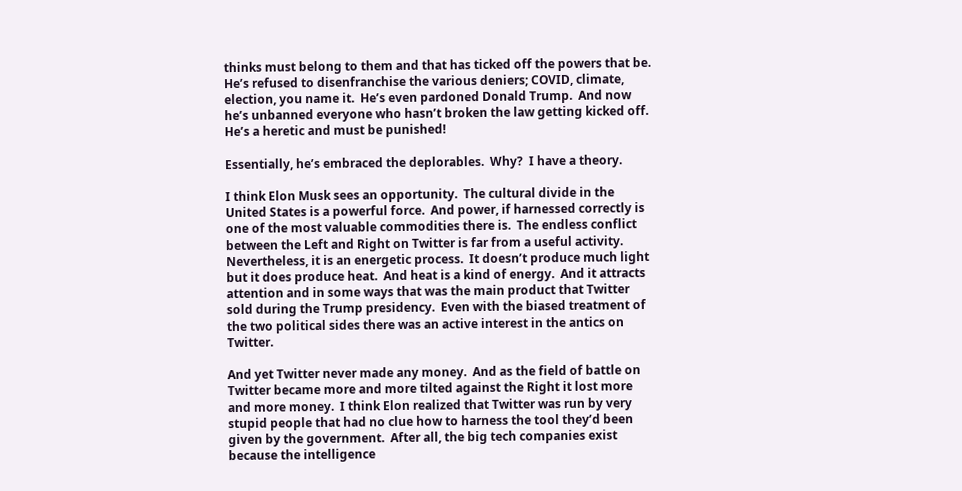thinks must belong to them and that has ticked off the powers that be.  He’s refused to disenfranchise the various deniers; COVID, climate, election, you name it.  He’s even pardoned Donald Trump.  And now he’s unbanned everyone who hasn’t broken the law getting kicked off.  He’s a heretic and must be punished!

Essentially, he’s embraced the deplorables.  Why?  I have a theory.

I think Elon Musk sees an opportunity.  The cultural divide in the United States is a powerful force.  And power, if harnessed correctly is one of the most valuable commodities there is.  The endless conflict between the Left and Right on Twitter is far from a useful activity.  Nevertheless, it is an energetic process.  It doesn’t produce much light but it does produce heat.  And heat is a kind of energy.  And it attracts attention and in some ways that was the main product that Twitter sold during the Trump presidency.  Even with the biased treatment of the two political sides there was an active interest in the antics on Twitter.

And yet Twitter never made any money.  And as the field of battle on Twitter became more and more tilted against the Right it lost more and more money.  I think Elon realized that Twitter was run by very stupid people that had no clue how to harness the tool they’d been given by the government.  After all, the big tech companies exist because the intelligence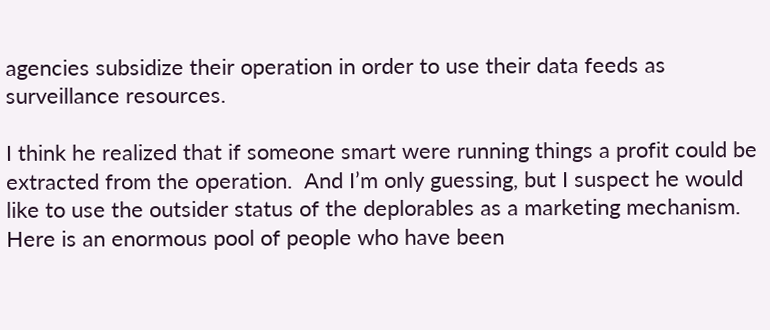agencies subsidize their operation in order to use their data feeds as surveillance resources.

I think he realized that if someone smart were running things a profit could be extracted from the operation.  And I’m only guessing, but I suspect he would like to use the outsider status of the deplorables as a marketing mechanism.  Here is an enormous pool of people who have been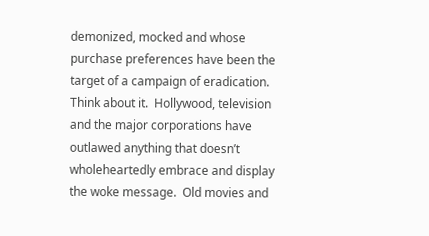demonized, mocked and whose purchase preferences have been the target of a campaign of eradication.  Think about it.  Hollywood, television and the major corporations have outlawed anything that doesn’t wholeheartedly embrace and display the woke message.  Old movies and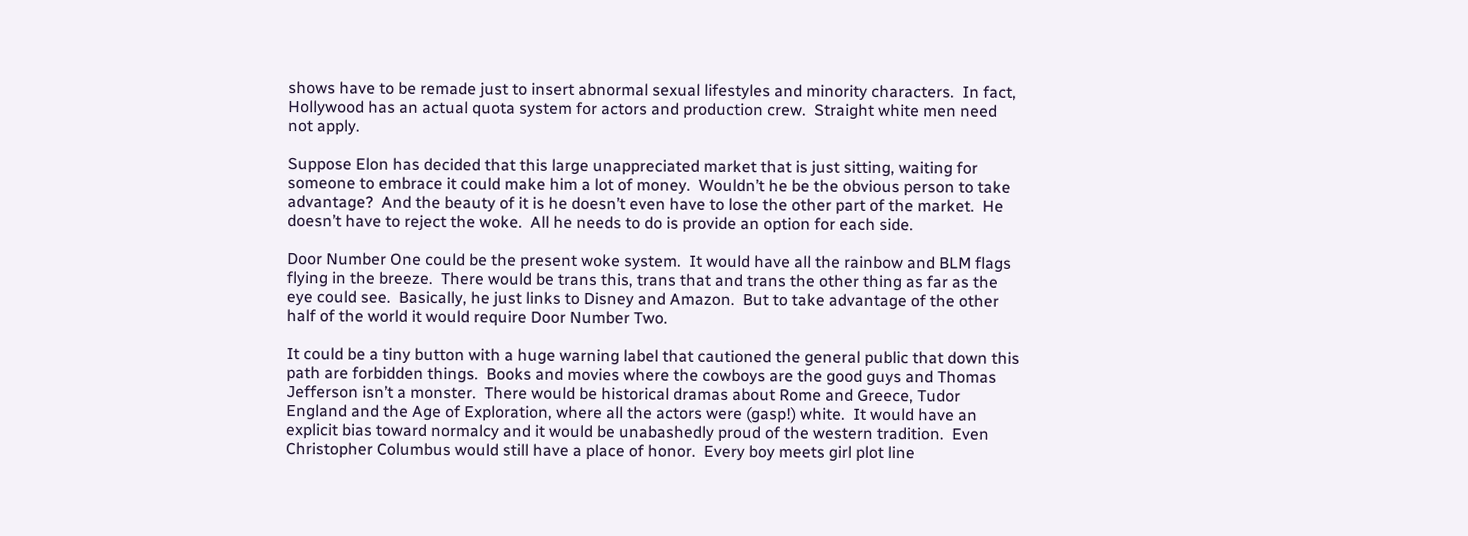shows have to be remade just to insert abnormal sexual lifestyles and minority characters.  In fact, Hollywood has an actual quota system for actors and production crew.  Straight white men need not apply.

Suppose Elon has decided that this large unappreciated market that is just sitting, waiting for someone to embrace it could make him a lot of money.  Wouldn’t he be the obvious person to take advantage?  And the beauty of it is he doesn’t even have to lose the other part of the market.  He doesn’t have to reject the woke.  All he needs to do is provide an option for each side.

Door Number One could be the present woke system.  It would have all the rainbow and BLM flags flying in the breeze.  There would be trans this, trans that and trans the other thing as far as the eye could see.  Basically, he just links to Disney and Amazon.  But to take advantage of the other half of the world it would require Door Number Two.

It could be a tiny button with a huge warning label that cautioned the general public that down this path are forbidden things.  Books and movies where the cowboys are the good guys and Thomas Jefferson isn’t a monster.  There would be historical dramas about Rome and Greece, Tudor England and the Age of Exploration, where all the actors were (gasp!) white.  It would have an explicit bias toward normalcy and it would be unabashedly proud of the western tradition.  Even Christopher Columbus would still have a place of honor.  Every boy meets girl plot line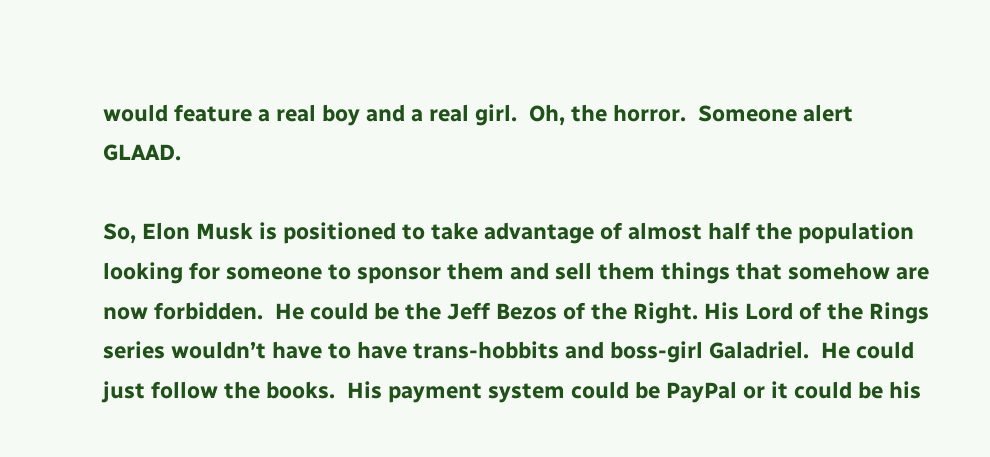would feature a real boy and a real girl.  Oh, the horror.  Someone alert GLAAD.

So, Elon Musk is positioned to take advantage of almost half the population looking for someone to sponsor them and sell them things that somehow are now forbidden.  He could be the Jeff Bezos of the Right. His Lord of the Rings series wouldn’t have to have trans-hobbits and boss-girl Galadriel.  He could just follow the books.  His payment system could be PayPal or it could be his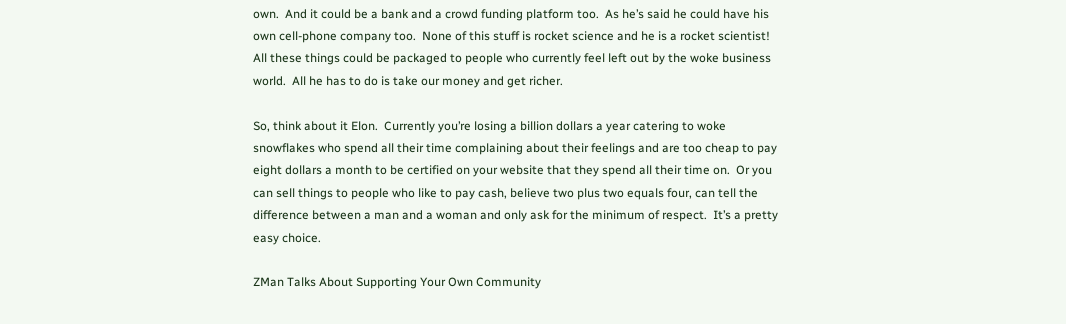own.  And it could be a bank and a crowd funding platform too.  As he’s said he could have his own cell-phone company too.  None of this stuff is rocket science and he is a rocket scientist!  All these things could be packaged to people who currently feel left out by the woke business world.  All he has to do is take our money and get richer.

So, think about it Elon.  Currently you’re losing a billion dollars a year catering to woke snowflakes who spend all their time complaining about their feelings and are too cheap to pay eight dollars a month to be certified on your website that they spend all their time on.  Or you can sell things to people who like to pay cash, believe two plus two equals four, can tell the difference between a man and a woman and only ask for the minimum of respect.  It’s a pretty easy choice.

ZMan Talks About Supporting Your Own Community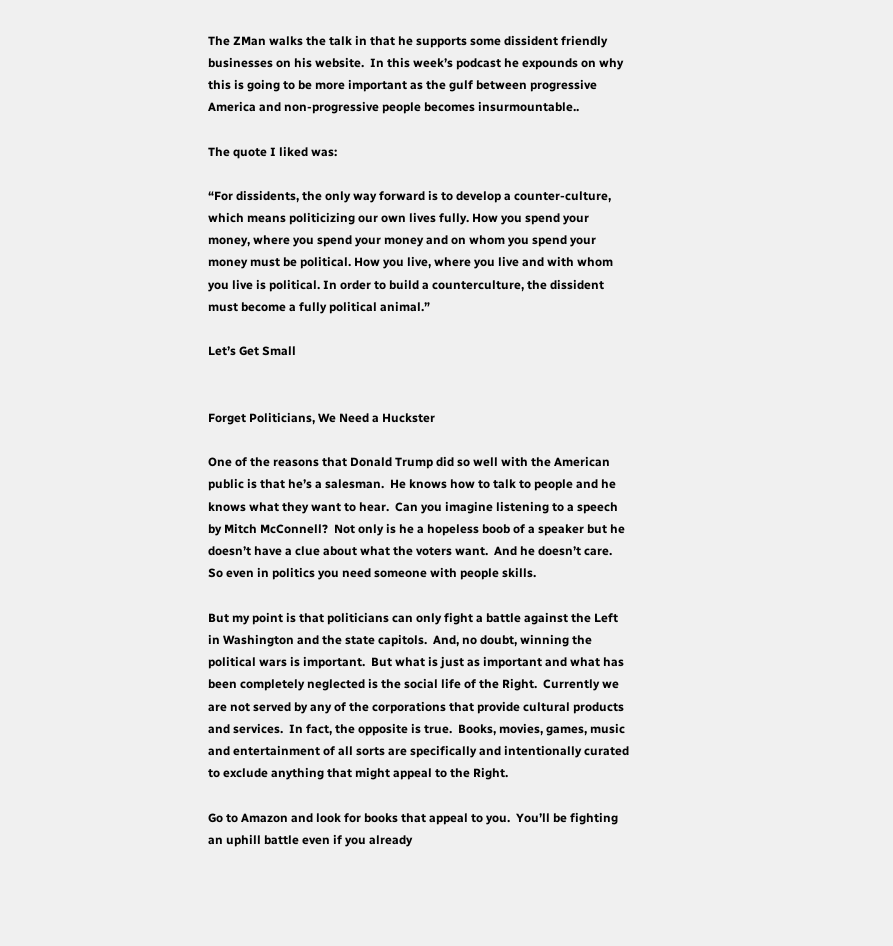The ZMan walks the talk in that he supports some dissident friendly businesses on his website.  In this week’s podcast he expounds on why this is going to be more important as the gulf between progressive America and non-progressive people becomes insurmountable..

The quote I liked was:

“For dissidents, the only way forward is to develop a counter-culture, which means politicizing our own lives fully. How you spend your money, where you spend your money and on whom you spend your money must be political. How you live, where you live and with whom you live is political. In order to build a counterculture, the dissident must become a fully political animal.”

Let’s Get Small


Forget Politicians, We Need a Huckster

One of the reasons that Donald Trump did so well with the American public is that he’s a salesman.  He knows how to talk to people and he knows what they want to hear.  Can you imagine listening to a speech by Mitch McConnell?  Not only is he a hopeless boob of a speaker but he doesn’t have a clue about what the voters want.  And he doesn’t care.  So even in politics you need someone with people skills.

But my point is that politicians can only fight a battle against the Left in Washington and the state capitols.  And, no doubt, winning the political wars is important.  But what is just as important and what has been completely neglected is the social life of the Right.  Currently we are not served by any of the corporations that provide cultural products and services.  In fact, the opposite is true.  Books, movies, games, music and entertainment of all sorts are specifically and intentionally curated to exclude anything that might appeal to the Right.

Go to Amazon and look for books that appeal to you.  You’ll be fighting an uphill battle even if you already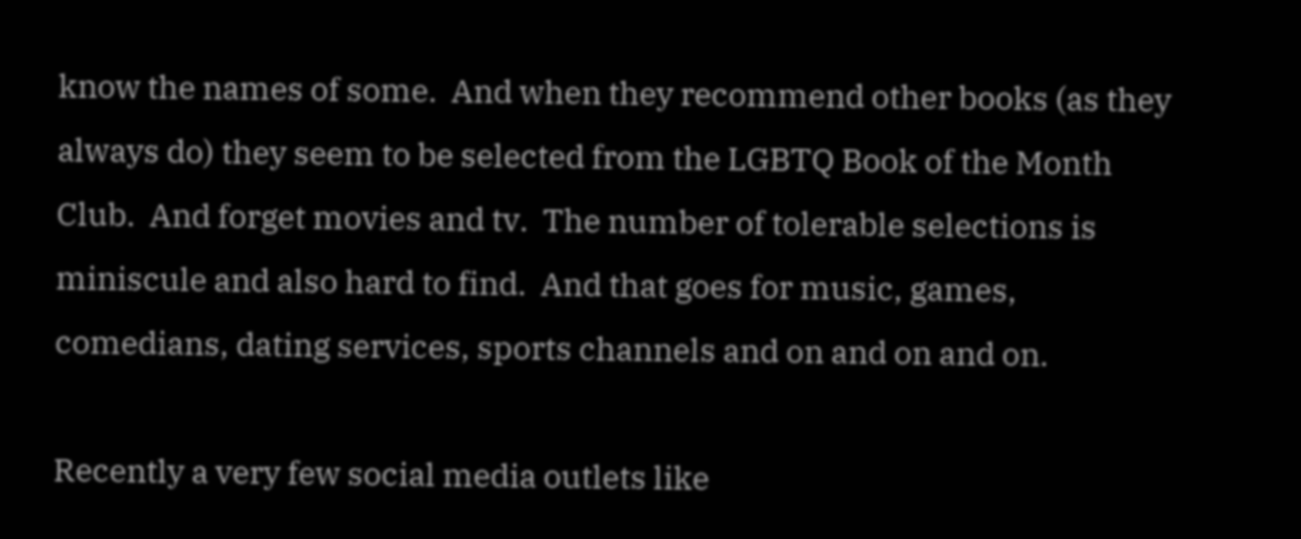know the names of some.  And when they recommend other books (as they always do) they seem to be selected from the LGBTQ Book of the Month Club.  And forget movies and tv.  The number of tolerable selections is miniscule and also hard to find.  And that goes for music, games, comedians, dating services, sports channels and on and on and on.

Recently a very few social media outlets like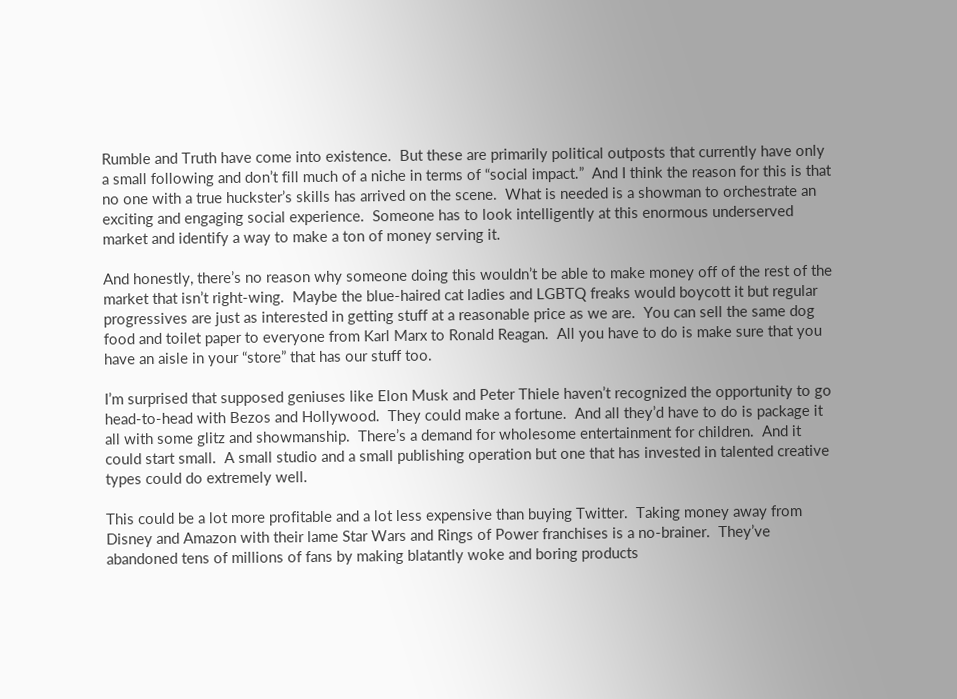Rumble and Truth have come into existence.  But these are primarily political outposts that currently have only a small following and don’t fill much of a niche in terms of “social impact.”  And I think the reason for this is that no one with a true huckster’s skills has arrived on the scene.  What is needed is a showman to orchestrate an exciting and engaging social experience.  Someone has to look intelligently at this enormous underserved market and identify a way to make a ton of money serving it.

And honestly, there’s no reason why someone doing this wouldn’t be able to make money off of the rest of the market that isn’t right-wing.  Maybe the blue-haired cat ladies and LGBTQ freaks would boycott it but regular progressives are just as interested in getting stuff at a reasonable price as we are.  You can sell the same dog food and toilet paper to everyone from Karl Marx to Ronald Reagan.  All you have to do is make sure that you have an aisle in your “store” that has our stuff too.

I’m surprised that supposed geniuses like Elon Musk and Peter Thiele haven’t recognized the opportunity to go head-to-head with Bezos and Hollywood.  They could make a fortune.  And all they’d have to do is package it all with some glitz and showmanship.  There’s a demand for wholesome entertainment for children.  And it could start small.  A small studio and a small publishing operation but one that has invested in talented creative types could do extremely well.

This could be a lot more profitable and a lot less expensive than buying Twitter.  Taking money away from Disney and Amazon with their lame Star Wars and Rings of Power franchises is a no-brainer.  They’ve abandoned tens of millions of fans by making blatantly woke and boring products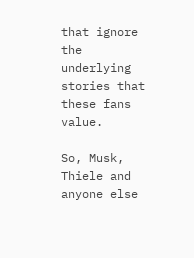that ignore the underlying stories that these fans value.

So, Musk, Thiele and anyone else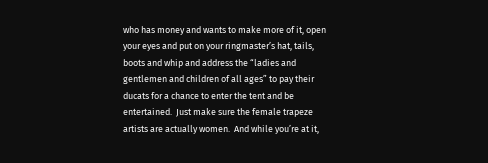who has money and wants to make more of it, open your eyes and put on your ringmaster’s hat, tails, boots and whip and address the “ladies and gentlemen and children of all ages” to pay their ducats for a chance to enter the tent and be entertained.  Just make sure the female trapeze artists are actually women.  And while you’re at it,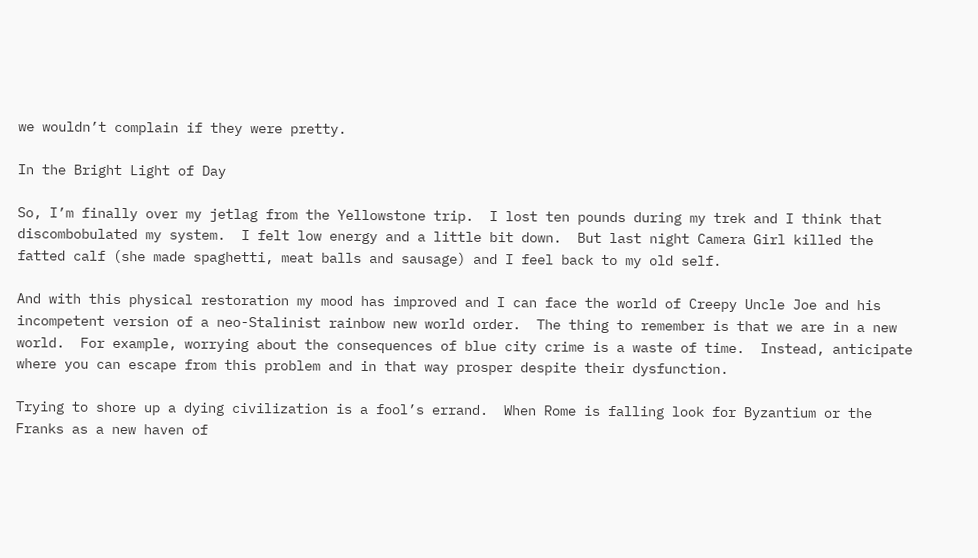we wouldn’t complain if they were pretty.

In the Bright Light of Day

So, I’m finally over my jetlag from the Yellowstone trip.  I lost ten pounds during my trek and I think that discombobulated my system.  I felt low energy and a little bit down.  But last night Camera Girl killed the fatted calf (she made spaghetti, meat balls and sausage) and I feel back to my old self.

And with this physical restoration my mood has improved and I can face the world of Creepy Uncle Joe and his incompetent version of a neo-Stalinist rainbow new world order.  The thing to remember is that we are in a new world.  For example, worrying about the consequences of blue city crime is a waste of time.  Instead, anticipate where you can escape from this problem and in that way prosper despite their dysfunction.

Trying to shore up a dying civilization is a fool’s errand.  When Rome is falling look for Byzantium or the Franks as a new haven of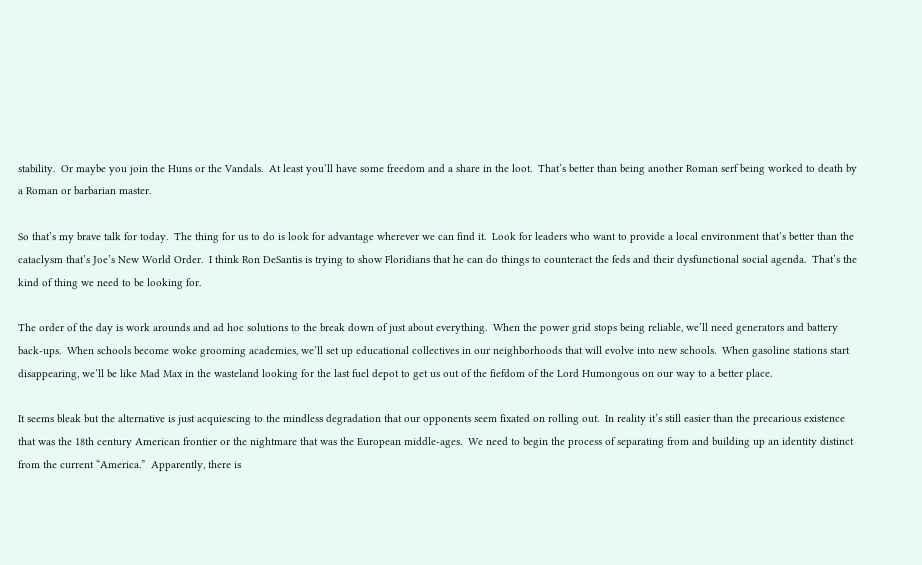stability.  Or maybe you join the Huns or the Vandals.  At least you’ll have some freedom and a share in the loot.  That’s better than being another Roman serf being worked to death by a Roman or barbarian master.

So that’s my brave talk for today.  The thing for us to do is look for advantage wherever we can find it.  Look for leaders who want to provide a local environment that’s better than the cataclysm that’s Joe’s New World Order.  I think Ron DeSantis is trying to show Floridians that he can do things to counteract the feds and their dysfunctional social agenda.  That’s the kind of thing we need to be looking for.

The order of the day is work arounds and ad hoc solutions to the break down of just about everything.  When the power grid stops being reliable, we’ll need generators and battery back-ups.  When schools become woke grooming academies, we’ll set up educational collectives in our neighborhoods that will evolve into new schools.  When gasoline stations start disappearing, we’ll be like Mad Max in the wasteland looking for the last fuel depot to get us out of the fiefdom of the Lord Humongous on our way to a better place.

It seems bleak but the alternative is just acquiescing to the mindless degradation that our opponents seem fixated on rolling out.  In reality it’s still easier than the precarious existence that was the 18th century American frontier or the nightmare that was the European middle-ages.  We need to begin the process of separating from and building up an identity distinct from the current “America.”  Apparently, there is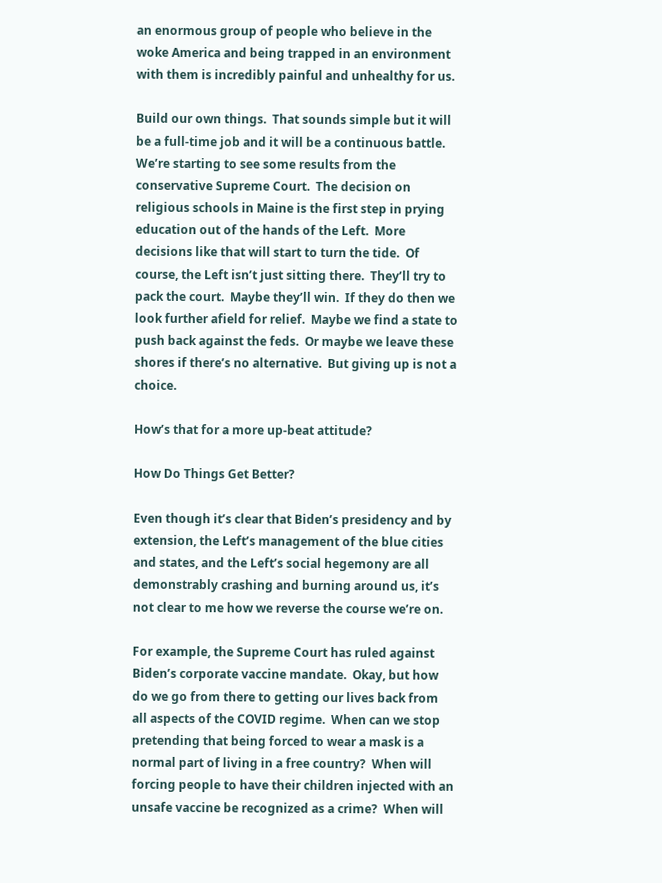an enormous group of people who believe in the woke America and being trapped in an environment with them is incredibly painful and unhealthy for us.

Build our own things.  That sounds simple but it will be a full-time job and it will be a continuous battle.  We’re starting to see some results from the conservative Supreme Court.  The decision on religious schools in Maine is the first step in prying education out of the hands of the Left.  More decisions like that will start to turn the tide.  Of course, the Left isn’t just sitting there.  They’ll try to pack the court.  Maybe they’ll win.  If they do then we look further afield for relief.  Maybe we find a state to push back against the feds.  Or maybe we leave these shores if there’s no alternative.  But giving up is not a choice.

How’s that for a more up-beat attitude?

How Do Things Get Better?

Even though it’s clear that Biden’s presidency and by extension, the Left’s management of the blue cities and states, and the Left’s social hegemony are all demonstrably crashing and burning around us, it’s not clear to me how we reverse the course we’re on.

For example, the Supreme Court has ruled against Biden’s corporate vaccine mandate.  Okay, but how do we go from there to getting our lives back from all aspects of the COVID regime.  When can we stop pretending that being forced to wear a mask is a normal part of living in a free country?  When will forcing people to have their children injected with an unsafe vaccine be recognized as a crime?  When will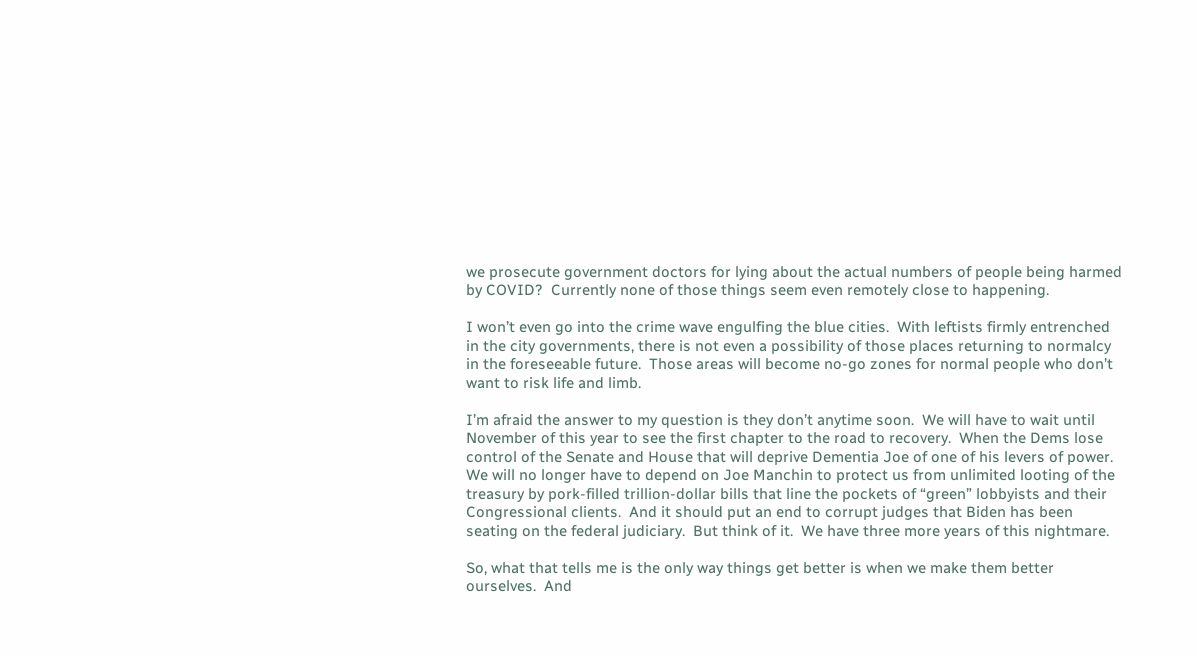we prosecute government doctors for lying about the actual numbers of people being harmed by COVID?  Currently none of those things seem even remotely close to happening.

I won’t even go into the crime wave engulfing the blue cities.  With leftists firmly entrenched in the city governments, there is not even a possibility of those places returning to normalcy in the foreseeable future.  Those areas will become no-go zones for normal people who don’t want to risk life and limb.

I’m afraid the answer to my question is they don’t anytime soon.  We will have to wait until November of this year to see the first chapter to the road to recovery.  When the Dems lose control of the Senate and House that will deprive Dementia Joe of one of his levers of power.  We will no longer have to depend on Joe Manchin to protect us from unlimited looting of the treasury by pork-filled trillion-dollar bills that line the pockets of “green” lobbyists and their Congressional clients.  And it should put an end to corrupt judges that Biden has been seating on the federal judiciary.  But think of it.  We have three more years of this nightmare.

So, what that tells me is the only way things get better is when we make them better ourselves.  And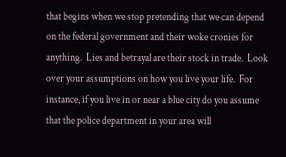that begins when we stop pretending that we can depend on the federal government and their woke cronies for anything.  Lies and betrayal are their stock in trade.  Look over your assumptions on how you live your life.  For instance, if you live in or near a blue city do you assume that the police department in your area will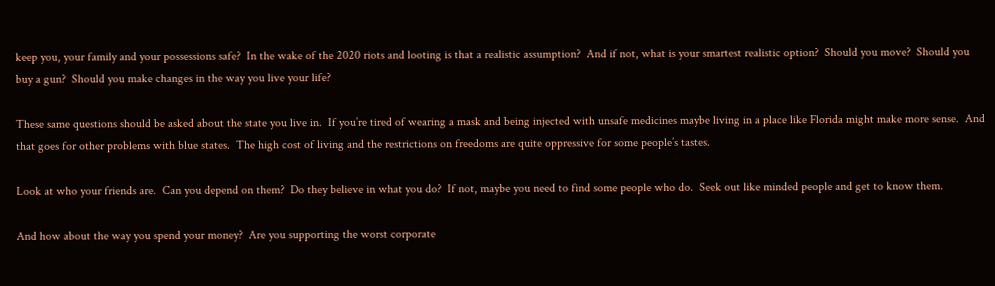keep you, your family and your possessions safe?  In the wake of the 2020 riots and looting is that a realistic assumption?  And if not, what is your smartest realistic option?  Should you move?  Should you buy a gun?  Should you make changes in the way you live your life?

These same questions should be asked about the state you live in.  If you’re tired of wearing a mask and being injected with unsafe medicines maybe living in a place like Florida might make more sense.  And that goes for other problems with blue states.  The high cost of living and the restrictions on freedoms are quite oppressive for some people’s tastes.

Look at who your friends are.  Can you depend on them?  Do they believe in what you do?  If not, maybe you need to find some people who do.  Seek out like minded people and get to know them.

And how about the way you spend your money?  Are you supporting the worst corporate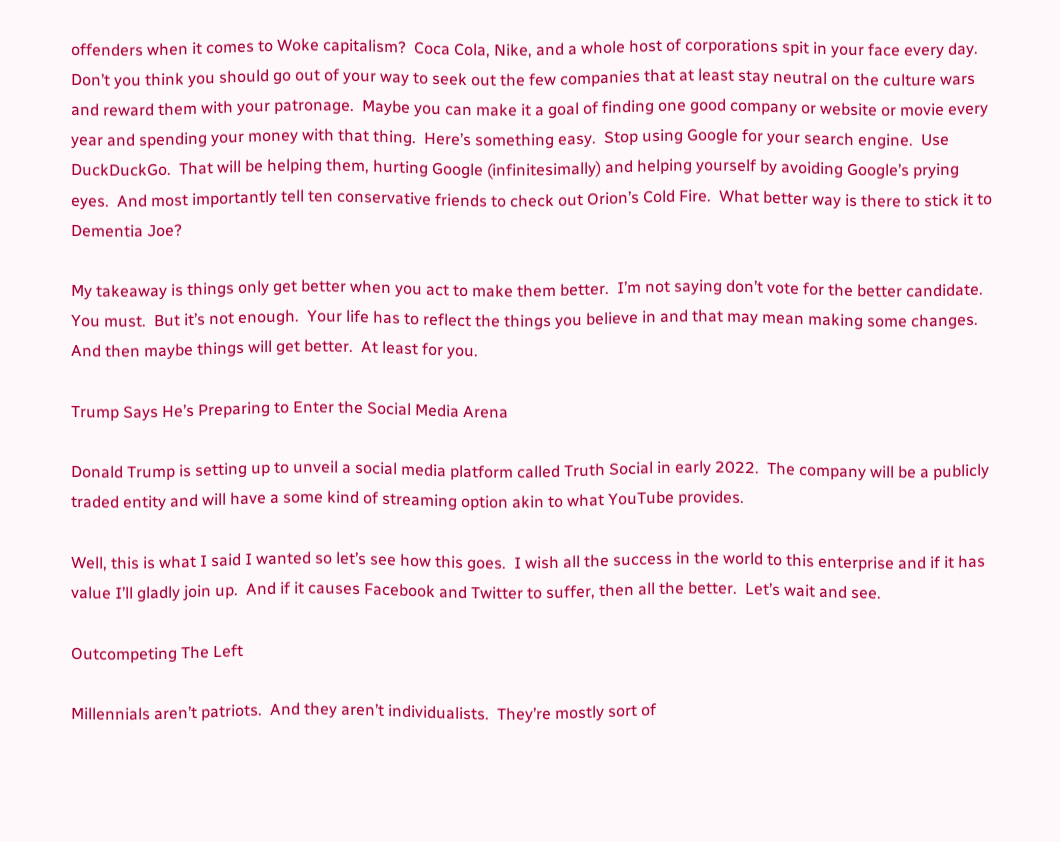offenders when it comes to Woke capitalism?  Coca Cola, Nike, and a whole host of corporations spit in your face every day.  Don’t you think you should go out of your way to seek out the few companies that at least stay neutral on the culture wars and reward them with your patronage.  Maybe you can make it a goal of finding one good company or website or movie every year and spending your money with that thing.  Here’s something easy.  Stop using Google for your search engine.  Use DuckDuckGo.  That will be helping them, hurting Google (infinitesimally) and helping yourself by avoiding Google’s prying eyes.  And most importantly tell ten conservative friends to check out Orion’s Cold Fire.  What better way is there to stick it to Dementia Joe?

My takeaway is things only get better when you act to make them better.  I’m not saying don’t vote for the better candidate.  You must.  But it’s not enough.  Your life has to reflect the things you believe in and that may mean making some changes.  And then maybe things will get better.  At least for you.

Trump Says He’s Preparing to Enter the Social Media Arena

Donald Trump is setting up to unveil a social media platform called Truth Social in early 2022.  The company will be a publicly traded entity and will have a some kind of streaming option akin to what YouTube provides.

Well, this is what I said I wanted so let’s see how this goes.  I wish all the success in the world to this enterprise and if it has value I’ll gladly join up.  And if it causes Facebook and Twitter to suffer, then all the better.  Let’s wait and see.

Outcompeting The Left

Millennials aren’t patriots.  And they aren’t individualists.  They’re mostly sort of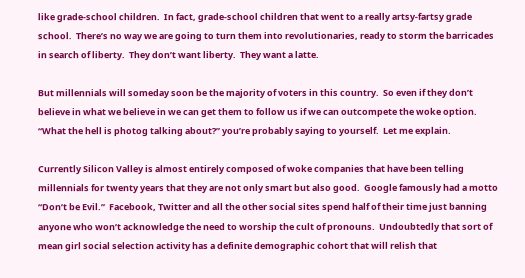like grade-school children.  In fact, grade-school children that went to a really artsy-fartsy grade school.  There’s no way we are going to turn them into revolutionaries, ready to storm the barricades in search of liberty.  They don’t want liberty.  They want a latte.

But millennials will someday soon be the majority of voters in this country.  So even if they don’t believe in what we believe in we can get them to follow us if we can outcompete the woke option.  “What the hell is photog talking about?” you’re probably saying to yourself.  Let me explain.

Currently Silicon Valley is almost entirely composed of woke companies that have been telling millennials for twenty years that they are not only smart but also good.  Google famously had a motto “Don’t be Evil.”  Facebook, Twitter and all the other social sites spend half of their time just banning anyone who won’t acknowledge the need to worship the cult of pronouns.  Undoubtedly that sort of mean girl social selection activity has a definite demographic cohort that will relish that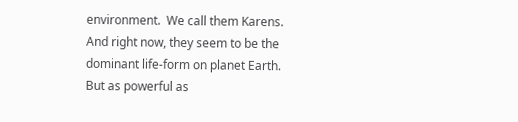environment.  We call them Karens.  And right now, they seem to be the dominant life-form on planet Earth.  But as powerful as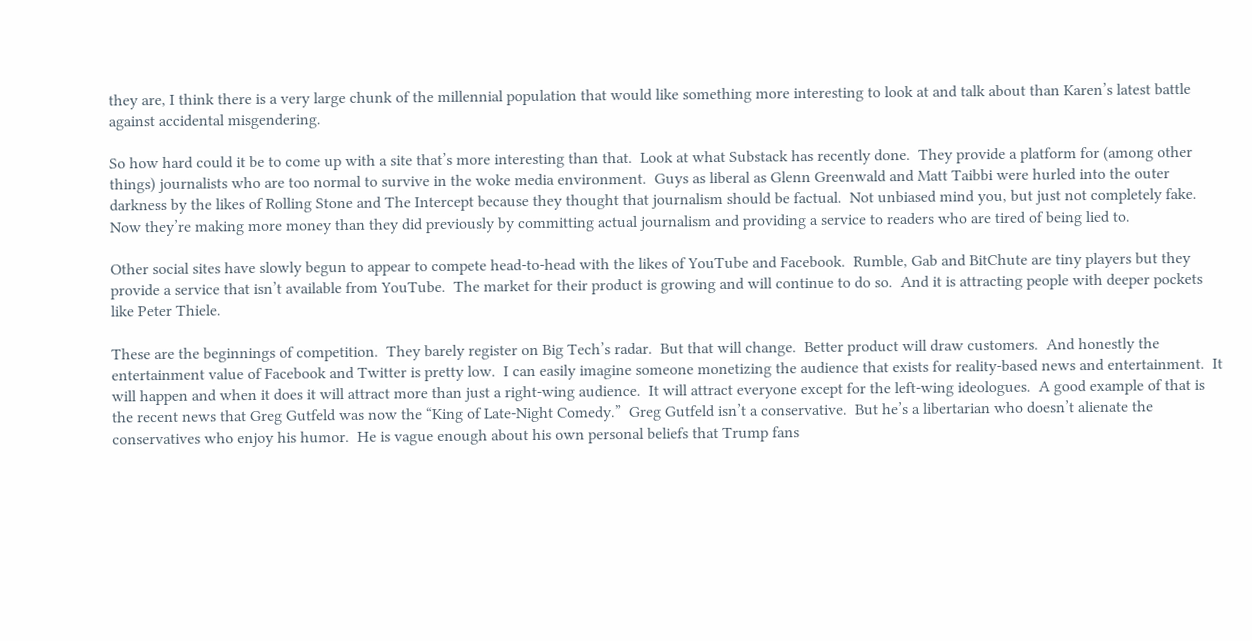they are, I think there is a very large chunk of the millennial population that would like something more interesting to look at and talk about than Karen’s latest battle against accidental misgendering.

So how hard could it be to come up with a site that’s more interesting than that.  Look at what Substack has recently done.  They provide a platform for (among other things) journalists who are too normal to survive in the woke media environment.  Guys as liberal as Glenn Greenwald and Matt Taibbi were hurled into the outer darkness by the likes of Rolling Stone and The Intercept because they thought that journalism should be factual.  Not unbiased mind you, but just not completely fake.  Now they’re making more money than they did previously by committing actual journalism and providing a service to readers who are tired of being lied to.

Other social sites have slowly begun to appear to compete head-to-head with the likes of YouTube and Facebook.  Rumble, Gab and BitChute are tiny players but they provide a service that isn’t available from YouTube.  The market for their product is growing and will continue to do so.  And it is attracting people with deeper pockets like Peter Thiele.

These are the beginnings of competition.  They barely register on Big Tech’s radar.  But that will change.  Better product will draw customers.  And honestly the entertainment value of Facebook and Twitter is pretty low.  I can easily imagine someone monetizing the audience that exists for reality-based news and entertainment.  It will happen and when it does it will attract more than just a right-wing audience.  It will attract everyone except for the left-wing ideologues.  A good example of that is the recent news that Greg Gutfeld was now the “King of Late-Night Comedy.”  Greg Gutfeld isn’t a conservative.  But he’s a libertarian who doesn’t alienate the conservatives who enjoy his humor.  He is vague enough about his own personal beliefs that Trump fans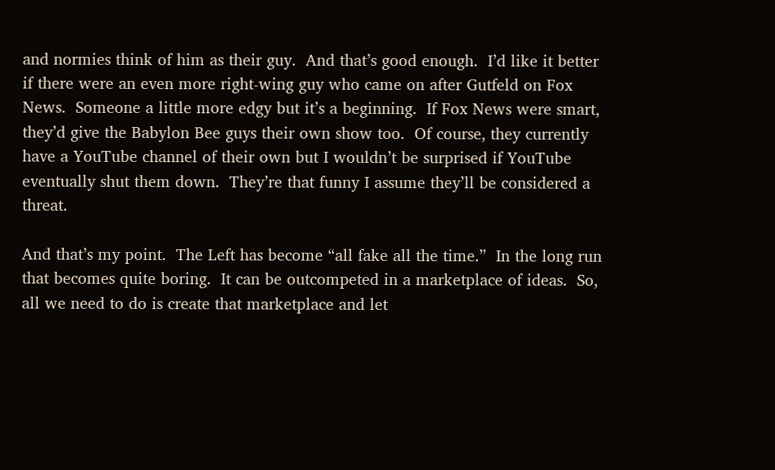and normies think of him as their guy.  And that’s good enough.  I’d like it better if there were an even more right-wing guy who came on after Gutfeld on Fox News.  Someone a little more edgy but it’s a beginning.  If Fox News were smart, they’d give the Babylon Bee guys their own show too.  Of course, they currently have a YouTube channel of their own but I wouldn’t be surprised if YouTube eventually shut them down.  They’re that funny I assume they’ll be considered a threat.

And that’s my point.  The Left has become “all fake all the time.”  In the long run that becomes quite boring.  It can be outcompeted in a marketplace of ideas.  So, all we need to do is create that marketplace and let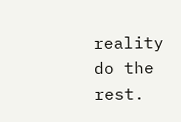reality do the rest.